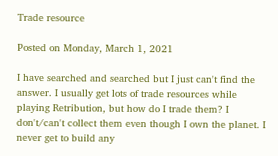Trade resource

Posted on Monday, March 1, 2021

I have searched and searched but I just can't find the answer. I usually get lots of trade resources while playing Retribution, but how do I trade them? I don't/can't collect them even though I own the planet. I never get to build any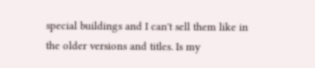special buildings and I can't sell them like in the older versions and titles. Is my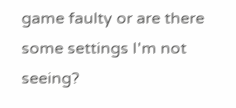game faulty or are there some settings I'm not seeing?